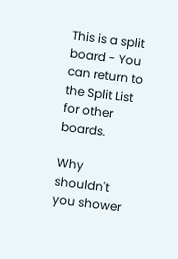This is a split board - You can return to the Split List for other boards.

Why shouldn't you shower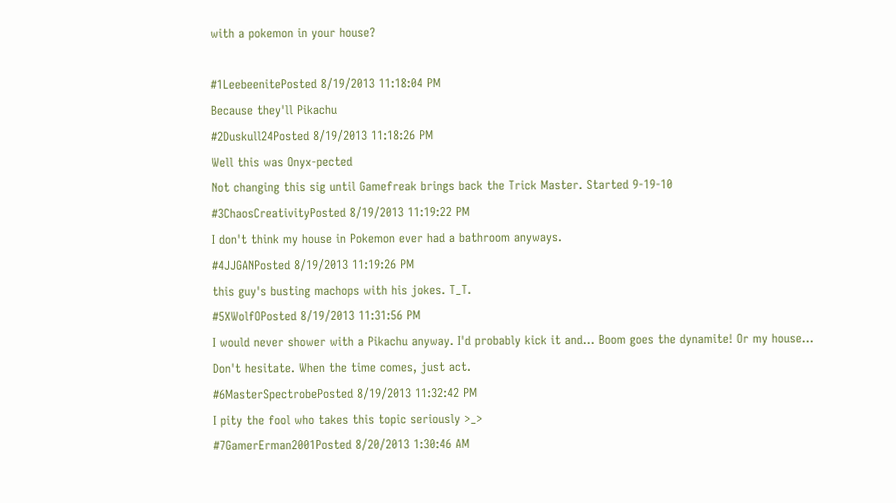with a pokemon in your house?

#1LeebeenitePosted 8/19/2013 11:18:04 PM
Because they'll Pikachu
#2Duskull24Posted 8/19/2013 11:18:26 PM
Well this was Onyx-pected
Not changing this sig until Gamefreak brings back the Trick Master. Started 9-19-10
#3ChaosCreativityPosted 8/19/2013 11:19:22 PM
I don't think my house in Pokemon ever had a bathroom anyways.
#4JJGANPosted 8/19/2013 11:19:26 PM
this guy's busting machops with his jokes. T_T.
#5XWolfOPosted 8/19/2013 11:31:56 PM
I would never shower with a Pikachu anyway. I'd probably kick it and... Boom goes the dynamite! Or my house...
Don't hesitate. When the time comes, just act.
#6MasterSpectrobePosted 8/19/2013 11:32:42 PM
I pity the fool who takes this topic seriously >_>
#7GamerErman2001Posted 8/20/2013 1:30:46 AM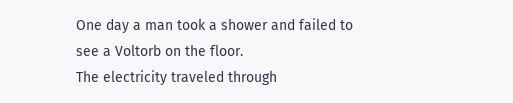One day a man took a shower and failed to see a Voltorb on the floor.
The electricity traveled through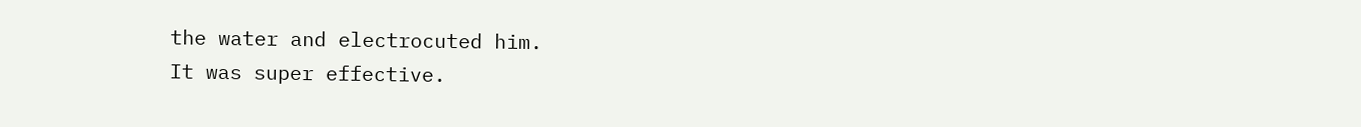the water and electrocuted him.
It was super effective.